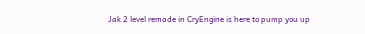Jak 2 level remade in CryEngine is here to pump you up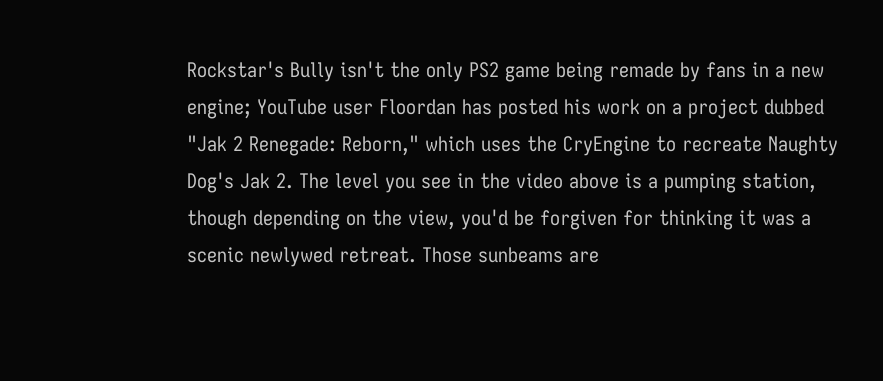Rockstar's Bully isn't the only PS2 game being remade by fans in a new engine; YouTube user Floordan has posted his work on a project dubbed "Jak 2 Renegade: Reborn," which uses the CryEngine to recreate Naughty Dog's Jak 2. The level you see in the video above is a pumping station, though depending on the view, you'd be forgiven for thinking it was a scenic newlywed retreat. Those sunbeams are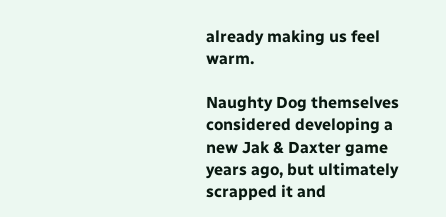already making us feel warm.

Naughty Dog themselves considered developing a new Jak & Daxter game years ago, but ultimately scrapped it and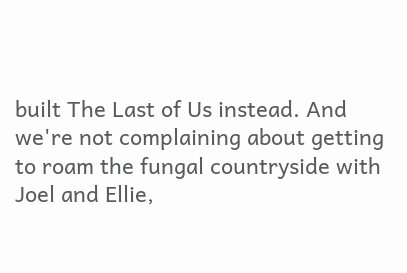built The Last of Us instead. And we're not complaining about getting to roam the fungal countryside with Joel and Ellie,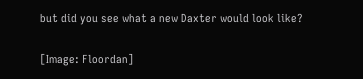but did you see what a new Daxter would look like?

[Image: Floordan]